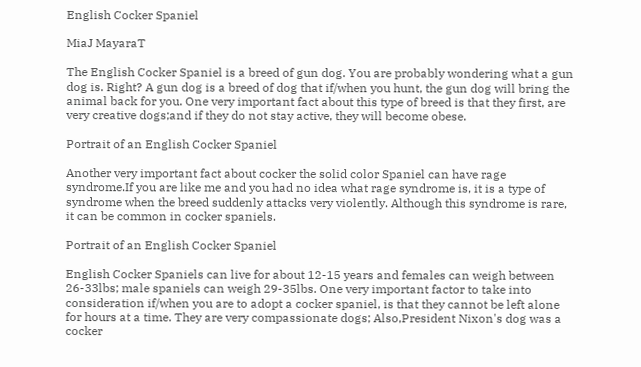English Cocker Spaniel

MiaJ MayaraT

The English Cocker Spaniel is a breed of gun dog. You are probably wondering what a gun dog is. Right? A gun dog is a breed of dog that if/when you hunt, the gun dog will bring the animal back for you. One very important fact about this type of breed is that they first, are very creative dogs;and if they do not stay active, they will become obese.

Portrait of an English Cocker Spaniel

Another very important fact about cocker the solid color Spaniel can have rage syndrome.If you are like me and you had no idea what rage syndrome is, it is a type of syndrome when the breed suddenly attacks very violently. Although this syndrome is rare, it can be common in cocker spaniels.

Portrait of an English Cocker Spaniel

English Cocker Spaniels can live for about 12-15 years and females can weigh between 26-33lbs; male spaniels can weigh 29-35lbs. One very important factor to take into consideration if/when you are to adopt a cocker spaniel, is that they cannot be left alone for hours at a time. They are very compassionate dogs; Also,President Nixon's dog was a cocker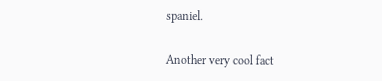spaniel.

Another very cool fact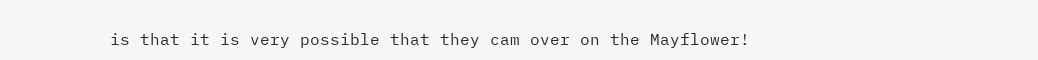is that it is very possible that they cam over on the Mayflower!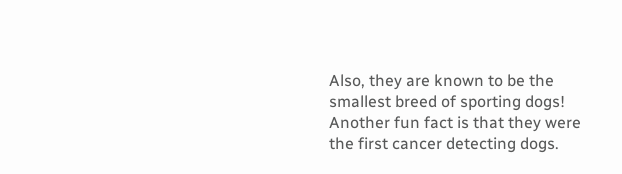Also, they are known to be the smallest breed of sporting dogs! Another fun fact is that they were the first cancer detecting dogs.